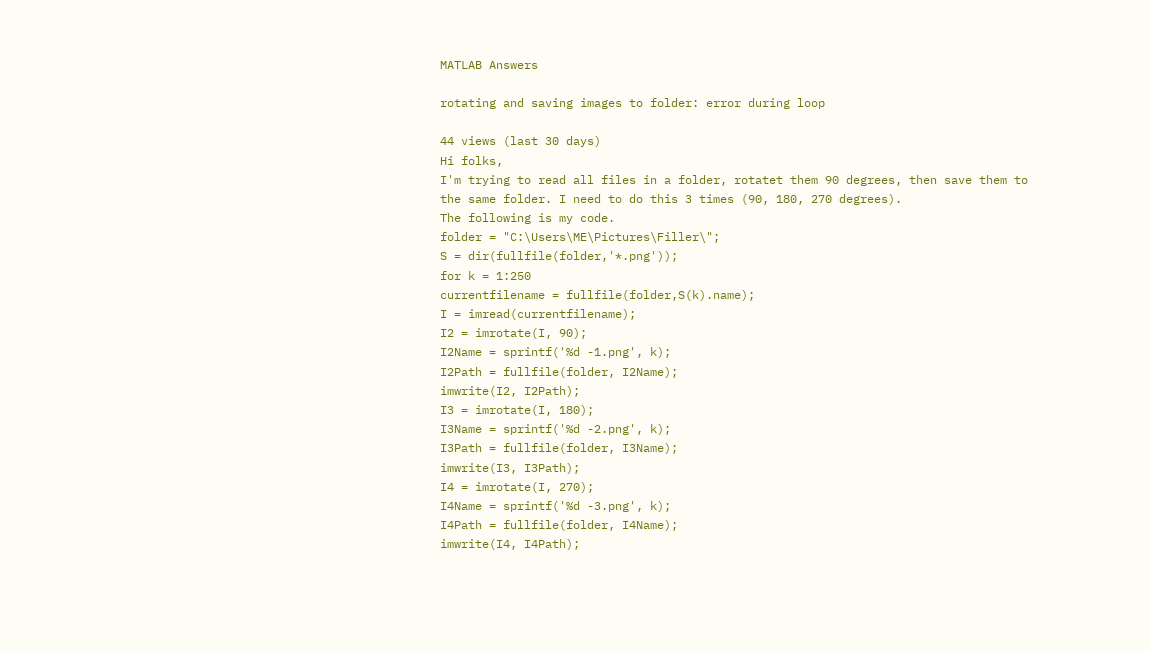MATLAB Answers

rotating and saving images to folder: error during loop

44 views (last 30 days)
Hi folks,
I'm trying to read all files in a folder, rotatet them 90 degrees, then save them to the same folder. I need to do this 3 times (90, 180, 270 degrees).
The following is my code.
folder = "C:\Users\ME\Pictures\Filler\";
S = dir(fullfile(folder,'*.png'));
for k = 1:250
currentfilename = fullfile(folder,S(k).name);
I = imread(currentfilename);
I2 = imrotate(I, 90);
I2Name = sprintf('%d -1.png', k);
I2Path = fullfile(folder, I2Name);
imwrite(I2, I2Path);
I3 = imrotate(I, 180);
I3Name = sprintf('%d -2.png', k);
I3Path = fullfile(folder, I3Name);
imwrite(I3, I3Path);
I4 = imrotate(I, 270);
I4Name = sprintf('%d -3.png', k);
I4Path = fullfile(folder, I4Name);
imwrite(I4, I4Path);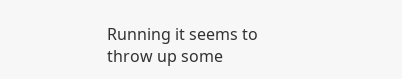Running it seems to throw up some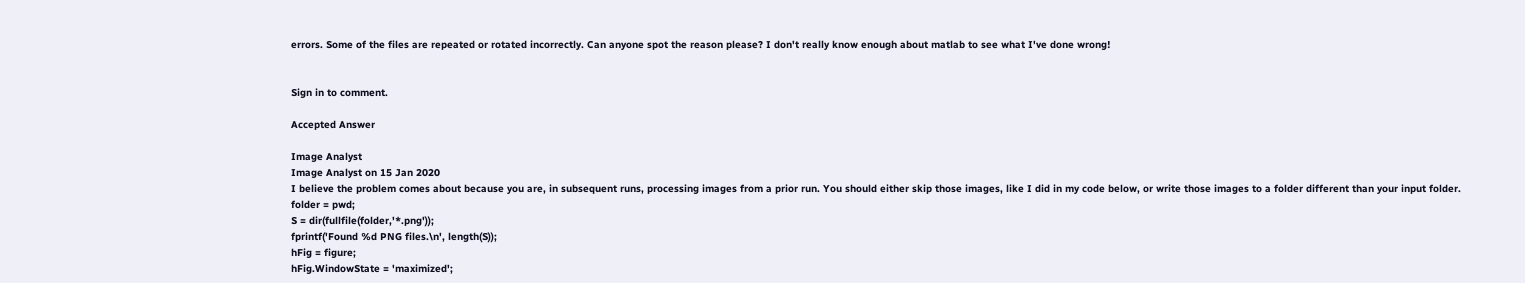errors. Some of the files are repeated or rotated incorrectly. Can anyone spot the reason please? I don't really know enough about matlab to see what I've done wrong!


Sign in to comment.

Accepted Answer

Image Analyst
Image Analyst on 15 Jan 2020
I believe the problem comes about because you are, in subsequent runs, processing images from a prior run. You should either skip those images, like I did in my code below, or write those images to a folder different than your input folder.
folder = pwd;
S = dir(fullfile(folder,'*.png'));
fprintf('Found %d PNG files.\n', length(S));
hFig = figure;
hFig.WindowState = 'maximized';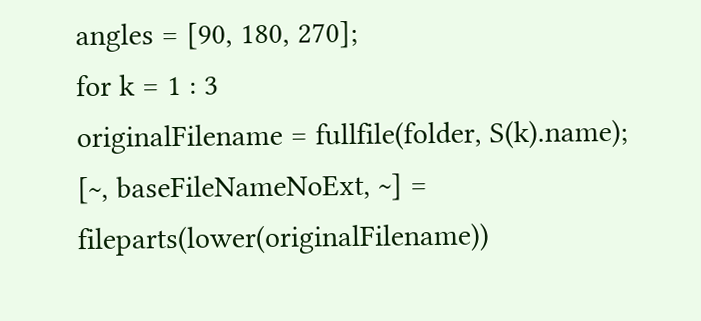angles = [90, 180, 270];
for k = 1 : 3
originalFilename = fullfile(folder, S(k).name);
[~, baseFileNameNoExt, ~] = fileparts(lower(originalFilename))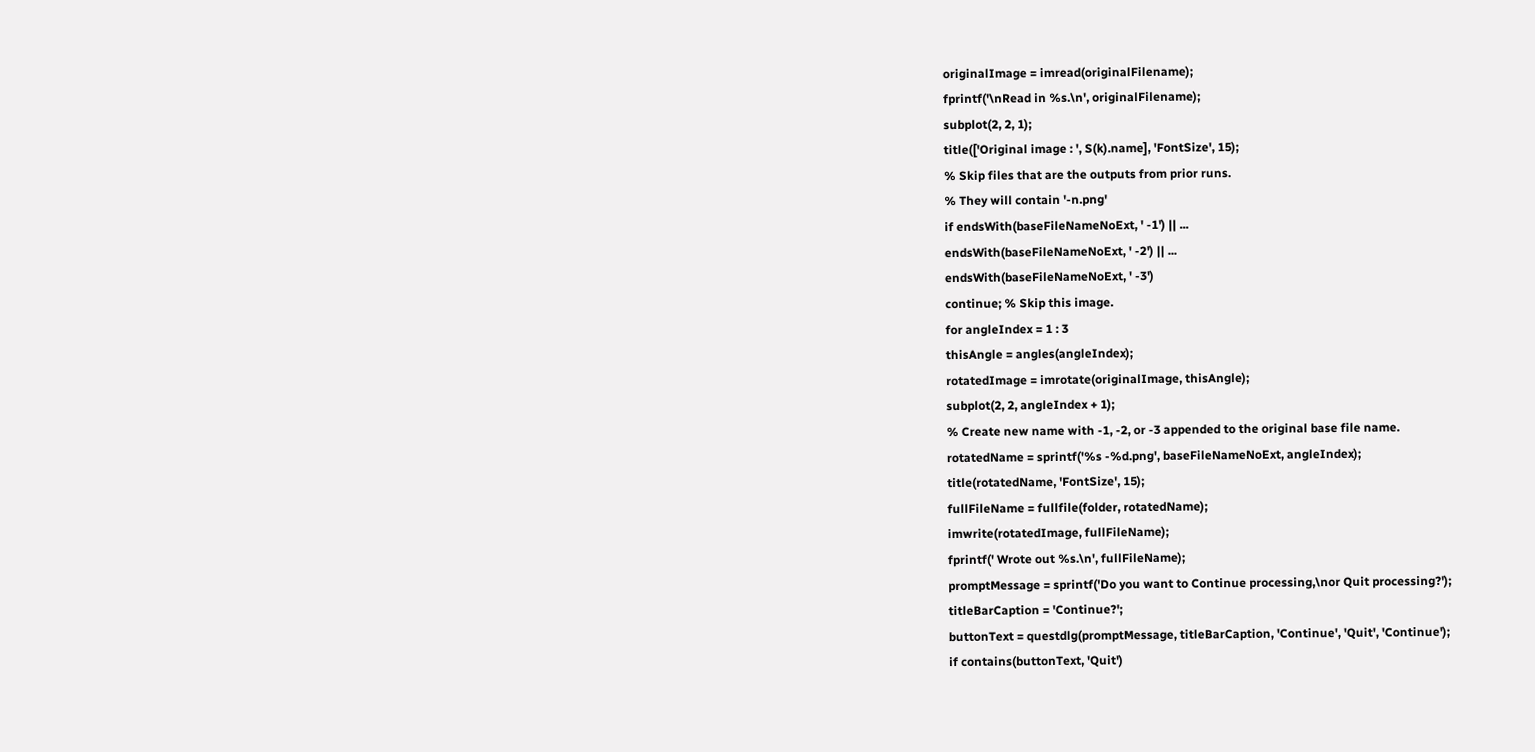originalImage = imread(originalFilename);
fprintf('\nRead in %s.\n', originalFilename);
subplot(2, 2, 1);
title(['Original image : ', S(k).name], 'FontSize', 15);
% Skip files that are the outputs from prior runs.
% They will contain '-n.png'
if endsWith(baseFileNameNoExt, ' -1') || ...
endsWith(baseFileNameNoExt, ' -2') || ...
endsWith(baseFileNameNoExt, ' -3')
continue; % Skip this image.
for angleIndex = 1 : 3
thisAngle = angles(angleIndex);
rotatedImage = imrotate(originalImage, thisAngle);
subplot(2, 2, angleIndex + 1);
% Create new name with -1, -2, or -3 appended to the original base file name.
rotatedName = sprintf('%s -%d.png', baseFileNameNoExt, angleIndex);
title(rotatedName, 'FontSize', 15);
fullFileName = fullfile(folder, rotatedName);
imwrite(rotatedImage, fullFileName);
fprintf(' Wrote out %s.\n', fullFileName);
promptMessage = sprintf('Do you want to Continue processing,\nor Quit processing?');
titleBarCaption = 'Continue?';
buttonText = questdlg(promptMessage, titleBarCaption, 'Continue', 'Quit', 'Continue');
if contains(buttonText, 'Quit')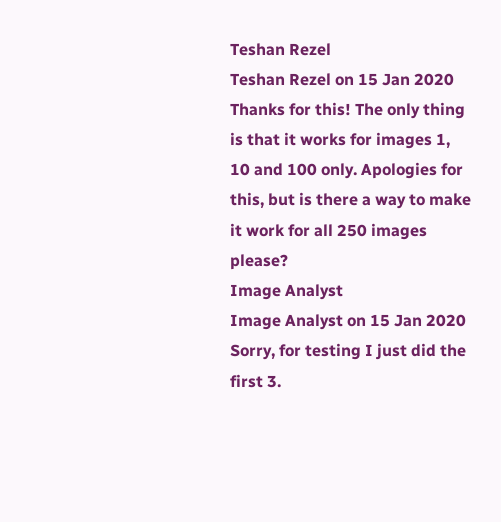Teshan Rezel
Teshan Rezel on 15 Jan 2020
Thanks for this! The only thing is that it works for images 1, 10 and 100 only. Apologies for this, but is there a way to make it work for all 250 images please?
Image Analyst
Image Analyst on 15 Jan 2020
Sorry, for testing I just did the first 3.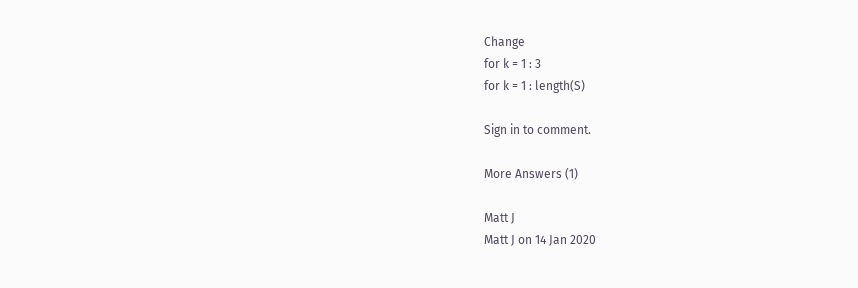Change
for k = 1 : 3
for k = 1 : length(S)

Sign in to comment.

More Answers (1)

Matt J
Matt J on 14 Jan 2020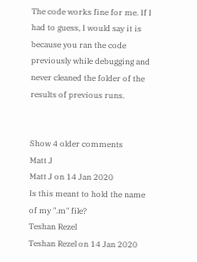The code works fine for me. If I had to guess, I would say it is because you ran the code previously while debugging and never cleaned the folder of the results of previous runs.


Show 4 older comments
Matt J
Matt J on 14 Jan 2020
Is this meant to hold the name of my ".m" file?
Teshan Rezel
Teshan Rezel on 14 Jan 2020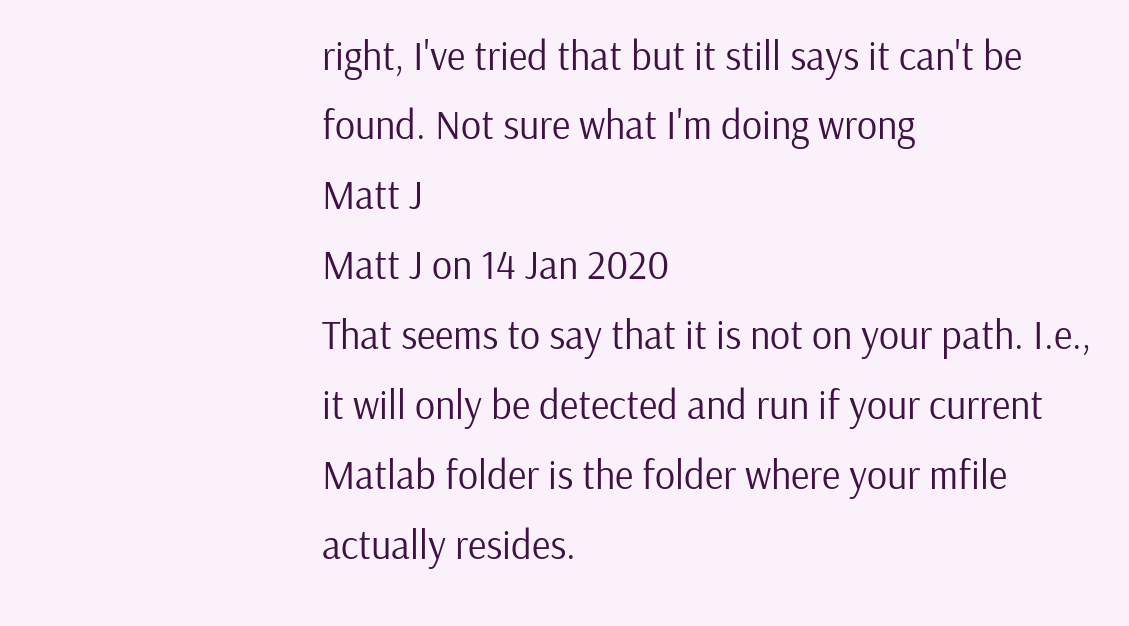right, I've tried that but it still says it can't be found. Not sure what I'm doing wrong
Matt J
Matt J on 14 Jan 2020
That seems to say that it is not on your path. I.e., it will only be detected and run if your current Matlab folder is the folder where your mfile actually resides.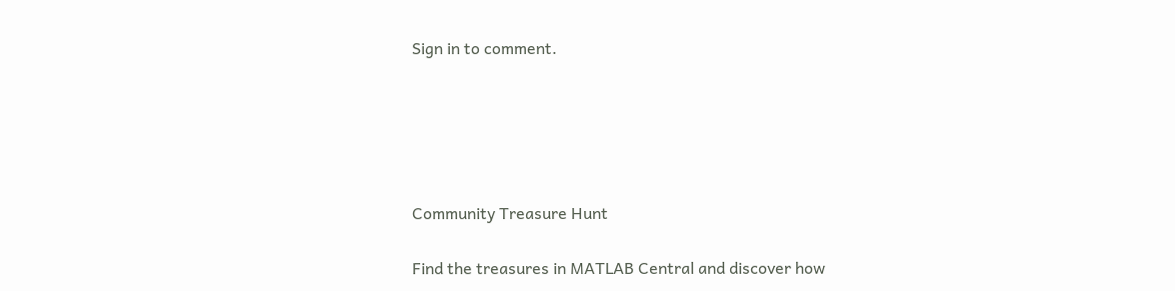Sign in to comment.





Community Treasure Hunt

Find the treasures in MATLAB Central and discover how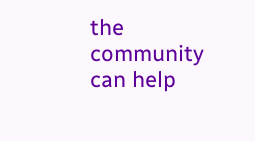the community can help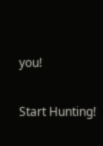you!

Start Hunting!